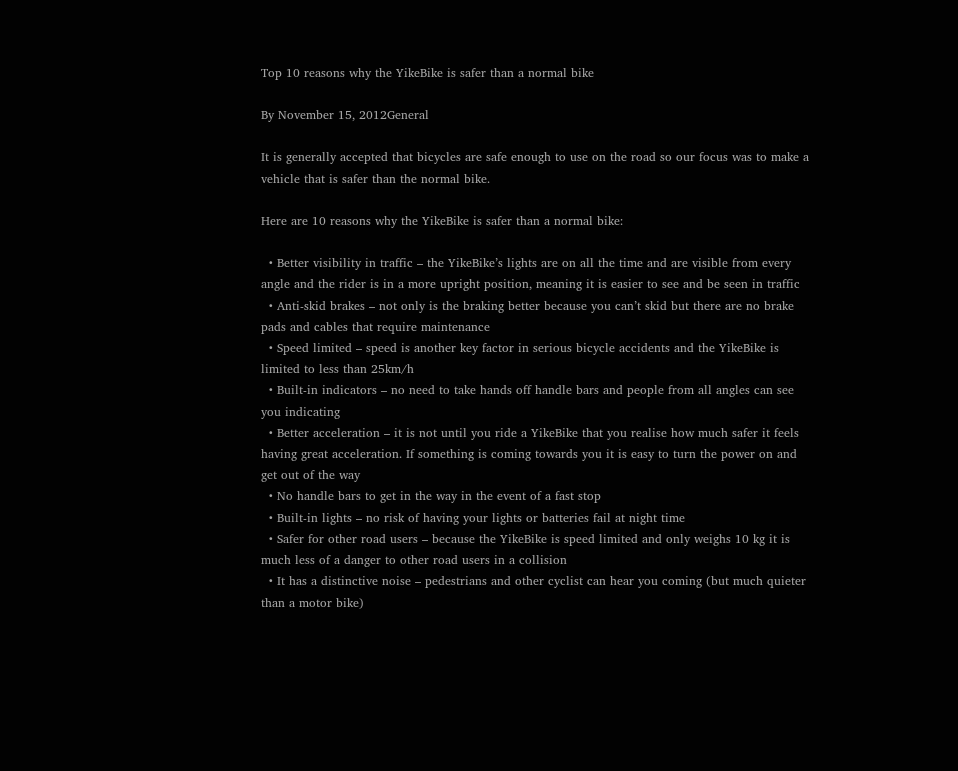Top 10 reasons why the YikeBike is safer than a normal bike

By November 15, 2012General

It is generally accepted that bicycles are safe enough to use on the road so our focus was to make a vehicle that is safer than the normal bike.

Here are 10 reasons why the YikeBike is safer than a normal bike:

  • Better visibility in traffic – the YikeBike’s lights are on all the time and are visible from every angle and the rider is in a more upright position, meaning it is easier to see and be seen in traffic
  • Anti-skid brakes – not only is the braking better because you can’t skid but there are no brake pads and cables that require maintenance
  • Speed limited – speed is another key factor in serious bicycle accidents and the YikeBike is limited to less than 25km/h
  • Built-in indicators – no need to take hands off handle bars and people from all angles can see you indicating
  • Better acceleration – it is not until you ride a YikeBike that you realise how much safer it feels having great acceleration. If something is coming towards you it is easy to turn the power on and get out of the way
  • No handle bars to get in the way in the event of a fast stop
  • Built-in lights – no risk of having your lights or batteries fail at night time
  • Safer for other road users – because the YikeBike is speed limited and only weighs 10 kg it is much less of a danger to other road users in a collision
  • It has a distinctive noise – pedestrians and other cyclist can hear you coming (but much quieter than a motor bike)